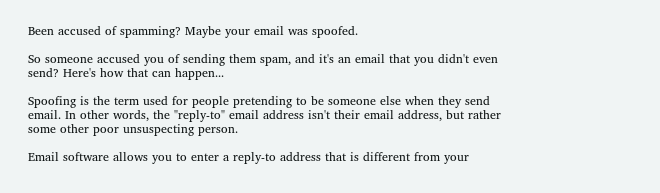Been accused of spamming? Maybe your email was spoofed.

So someone accused you of sending them spam, and it's an email that you didn't even send? Here's how that can happen...

Spoofing is the term used for people pretending to be someone else when they send email. In other words, the "reply-to" email address isn't their email address, but rather some other poor unsuspecting person.

Email software allows you to enter a reply-to address that is different from your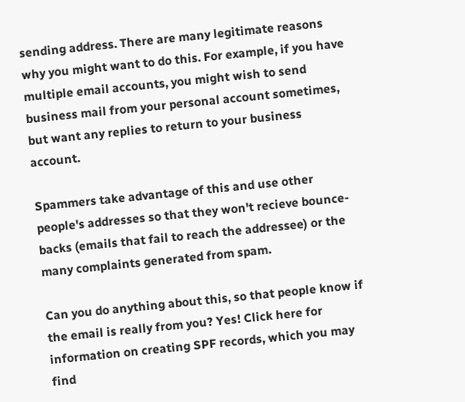sending address. There are many legitimate reasons why you might want to do this. For example, if you have multiple email accounts, you might wish to send business mail from your personal account sometimes, but want any replies to return to your business account.

Spammers take advantage of this and use other people's addresses so that they won't recieve bounce-backs (emails that fail to reach the addressee) or the many complaints generated from spam.

Can you do anything about this, so that people know if the email is really from you? Yes! Click here for information on creating SPF records, which you may find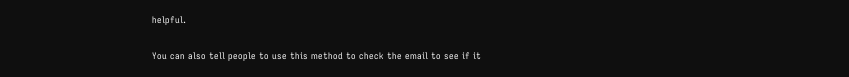helpful.

You can also tell people to use this method to check the email to see if it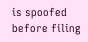is spoofed before filing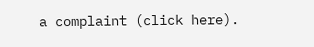a complaint (click here).